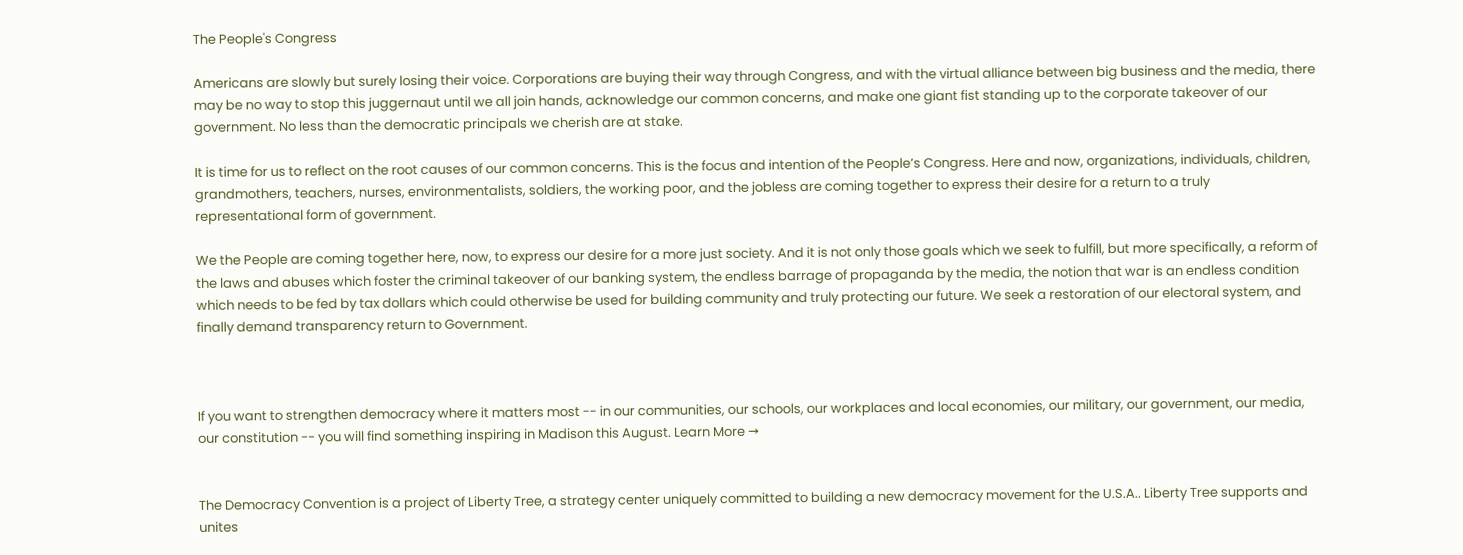The People's Congress

Americans are slowly but surely losing their voice. Corporations are buying their way through Congress, and with the virtual alliance between big business and the media, there may be no way to stop this juggernaut until we all join hands, acknowledge our common concerns, and make one giant fist standing up to the corporate takeover of our government. No less than the democratic principals we cherish are at stake.

It is time for us to reflect on the root causes of our common concerns. This is the focus and intention of the People’s Congress. Here and now, organizations, individuals, children, grandmothers, teachers, nurses, environmentalists, soldiers, the working poor, and the jobless are coming together to express their desire for a return to a truly representational form of government.

We the People are coming together here, now, to express our desire for a more just society. And it is not only those goals which we seek to fulfill, but more specifically, a reform of the laws and abuses which foster the criminal takeover of our banking system, the endless barrage of propaganda by the media, the notion that war is an endless condition which needs to be fed by tax dollars which could otherwise be used for building community and truly protecting our future. We seek a restoration of our electoral system, and finally demand transparency return to Government.



If you want to strengthen democracy where it matters most -- in our communities, our schools, our workplaces and local economies, our military, our government, our media, our constitution -- you will find something inspiring in Madison this August. Learn More →


The Democracy Convention is a project of Liberty Tree, a strategy center uniquely committed to building a new democracy movement for the U.S.A.. Liberty Tree supports and unites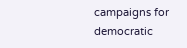campaigns for democratic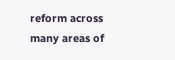reform across many areas of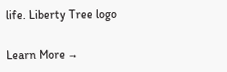life. Liberty Tree logo

Learn More →